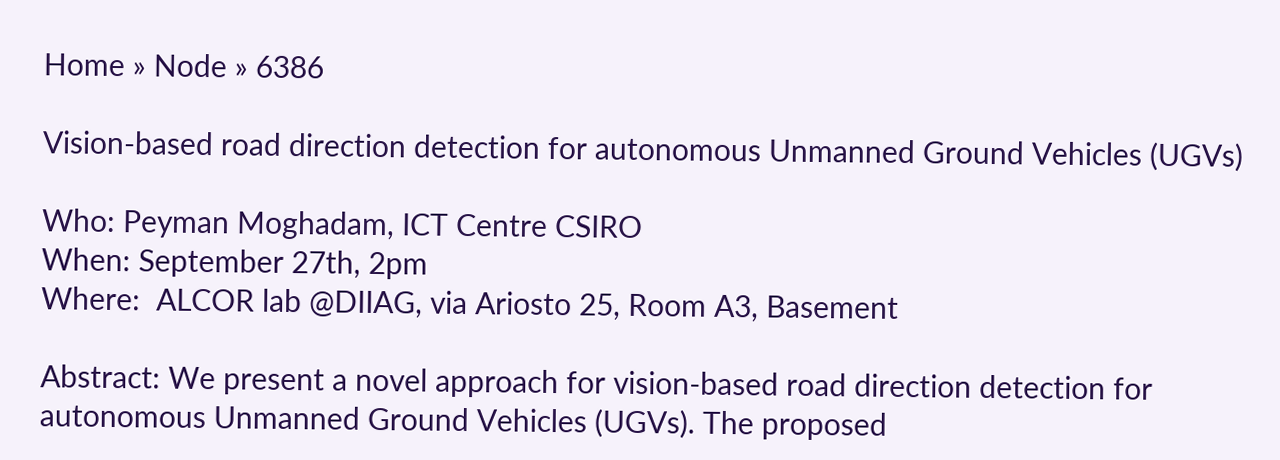Home » Node » 6386

Vision-based road direction detection for autonomous Unmanned Ground Vehicles (UGVs)

Who: Peyman Moghadam, ICT Centre CSIRO
When: September 27th, 2pm
Where:  ALCOR lab @DIIAG, via Ariosto 25, Room A3, Basement

Abstract: We present a novel approach for vision-based road direction detection for autonomous Unmanned Ground Vehicles (UGVs). The proposed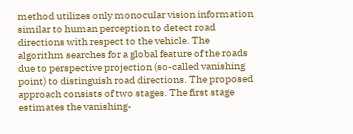method utilizes only monocular vision information similar to human perception to detect road directions with respect to the vehicle. The algorithm searches for a global feature of the roads due to perspective projection (so-called vanishing point) to distinguish road directions. The proposed approach consists of two stages. The first stage estimates the vanishing-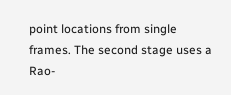point locations from single frames. The second stage uses a Rao-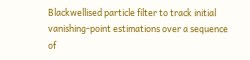Blackwellised particle filter to track initial vanishing-point estimations over a sequence of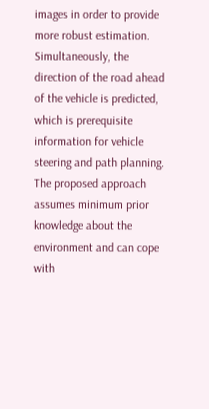images in order to provide more robust estimation. Simultaneously, the direction of the road ahead of the vehicle is predicted, which is prerequisite information for vehicle steering and path planning. The proposed approach assumes minimum prior knowledge about the environment and can cope with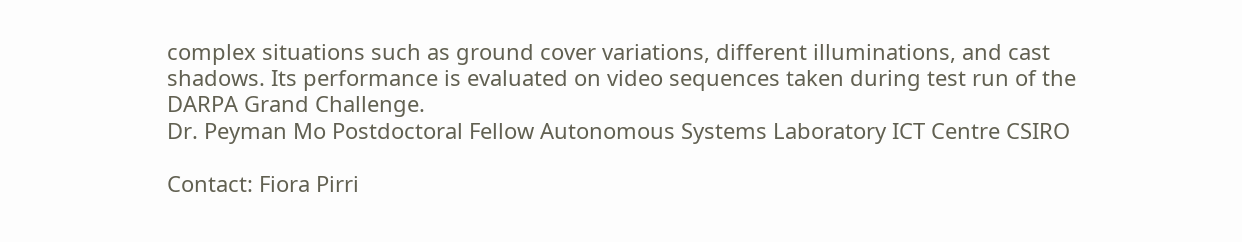complex situations such as ground cover variations, different illuminations, and cast shadows. Its performance is evaluated on video sequences taken during test run of the DARPA Grand Challenge.
Dr. Peyman Mo Postdoctoral Fellow Autonomous Systems Laboratory ICT Centre CSIRO

Contact: Fiora Pirri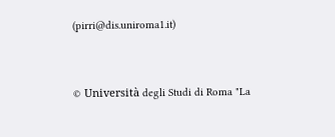(pirri@dis.uniroma1.it)


© Università degli Studi di Roma "La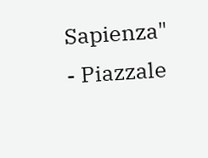Sapienza" - Piazzale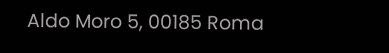Aldo Moro 5, 00185 Roma